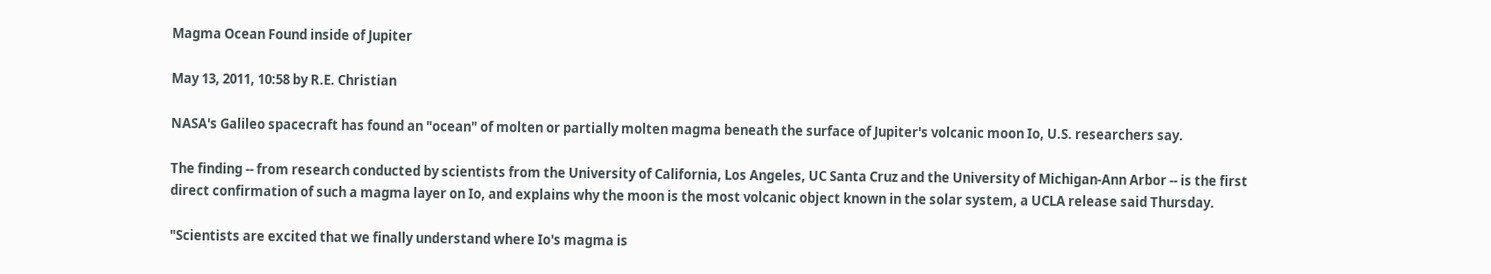Magma Ocean Found inside of Jupiter

May 13, 2011, 10:58 by R.E. Christian

NASA's Galileo spacecraft has found an "ocean" of molten or partially molten magma beneath the surface of Jupiter's volcanic moon Io, U.S. researchers say.

The finding -- from research conducted by scientists from the University of California, Los Angeles, UC Santa Cruz and the University of Michigan-Ann Arbor -- is the first direct confirmation of such a magma layer on Io, and explains why the moon is the most volcanic object known in the solar system, a UCLA release said Thursday.

"Scientists are excited that we finally understand where Io's magma is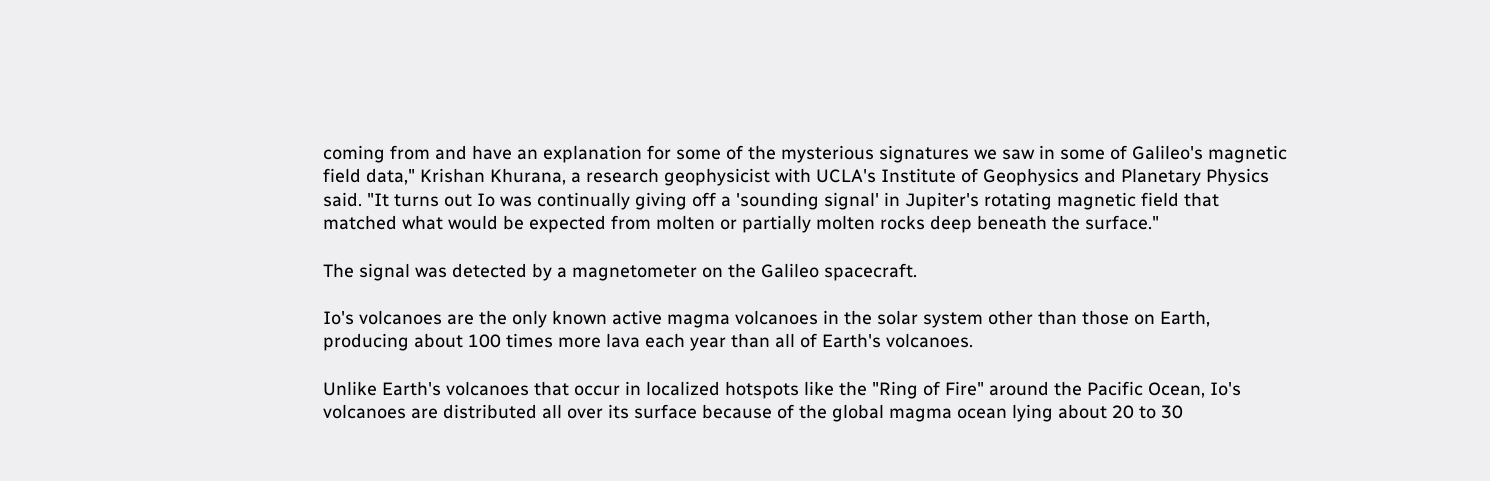coming from and have an explanation for some of the mysterious signatures we saw in some of Galileo's magnetic field data," Krishan Khurana, a research geophysicist with UCLA's Institute of Geophysics and Planetary Physics said. "It turns out Io was continually giving off a 'sounding signal' in Jupiter's rotating magnetic field that matched what would be expected from molten or partially molten rocks deep beneath the surface."

The signal was detected by a magnetometer on the Galileo spacecraft.

Io's volcanoes are the only known active magma volcanoes in the solar system other than those on Earth, producing about 100 times more lava each year than all of Earth's volcanoes.

Unlike Earth's volcanoes that occur in localized hotspots like the "Ring of Fire" around the Pacific Ocean, Io's volcanoes are distributed all over its surface because of the global magma ocean lying about 20 to 30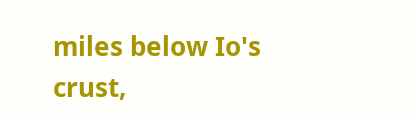miles below Io's crust,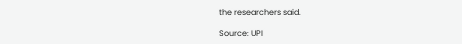the researchers said.

Source: UPI